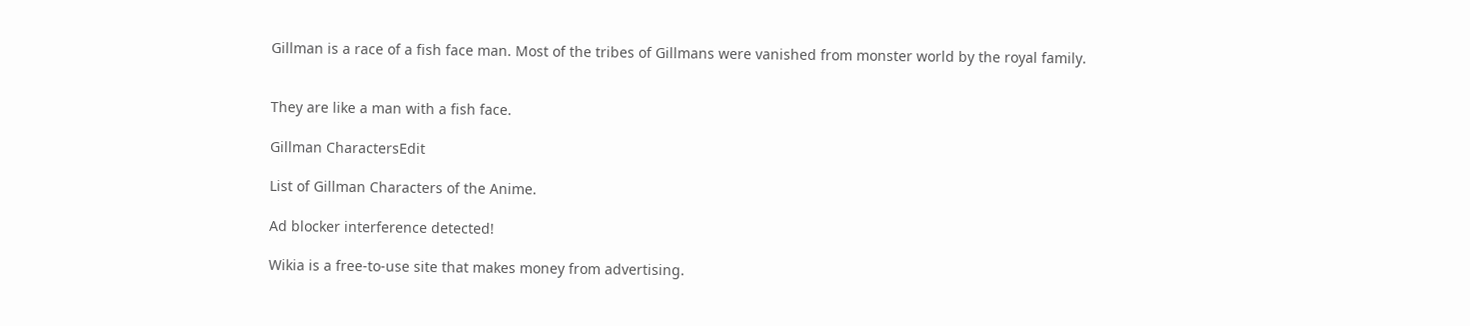Gillman is a race of a fish face man. Most of the tribes of Gillmans were vanished from monster world by the royal family.


They are like a man with a fish face.

Gillman CharactersEdit

List of Gillman Characters of the Anime.

Ad blocker interference detected!

Wikia is a free-to-use site that makes money from advertising.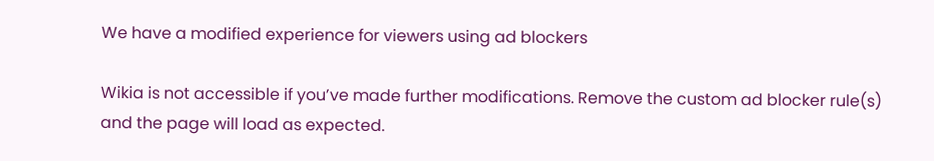We have a modified experience for viewers using ad blockers

Wikia is not accessible if you’ve made further modifications. Remove the custom ad blocker rule(s) and the page will load as expected.